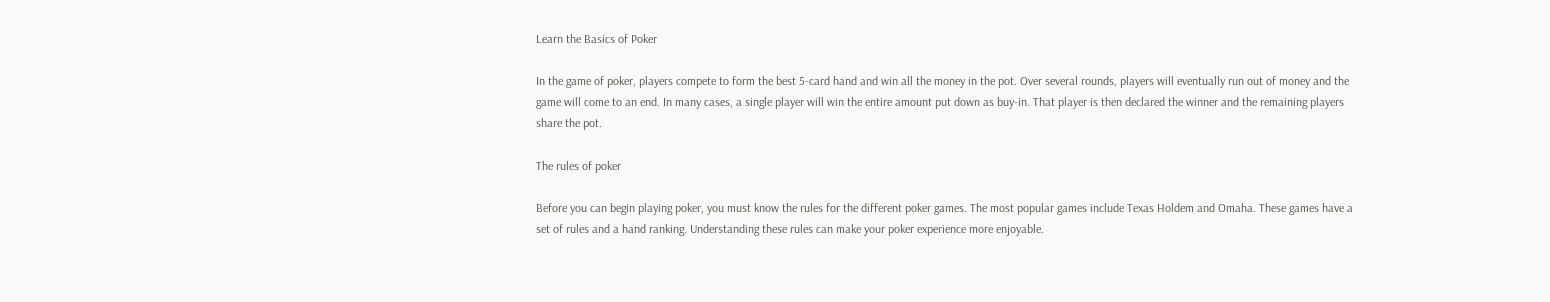Learn the Basics of Poker

In the game of poker, players compete to form the best 5-card hand and win all the money in the pot. Over several rounds, players will eventually run out of money and the game will come to an end. In many cases, a single player will win the entire amount put down as buy-in. That player is then declared the winner and the remaining players share the pot.

The rules of poker

Before you can begin playing poker, you must know the rules for the different poker games. The most popular games include Texas Holdem and Omaha. These games have a set of rules and a hand ranking. Understanding these rules can make your poker experience more enjoyable.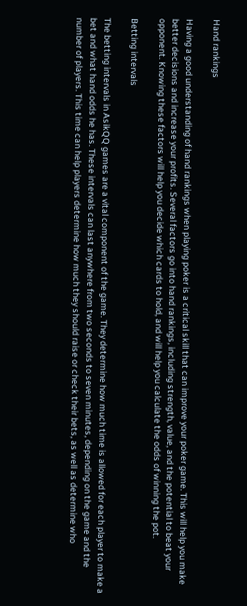Hand rankings

Having a good understanding of hand rankings when playing poker is a critical skill that can improve your poker game. This will help you make better decisions and increase your profits. Several factors go into hand rankings, including strength, value, and the potential to beat your opponent. Knowing these factors will help you decide which cards to hold, and will help you calculate the odds of winning the pot.

Betting intervals

The betting intervals in AsikQQ games are a vital component of the game. They determine how much time is allowed for each player to make a bet and what hand odds he has. These intervals can last anywhere from two seconds to seven minutes, depending on the game and the number of players. This time can help players determine how much they should raise or check their bets, as well as determine who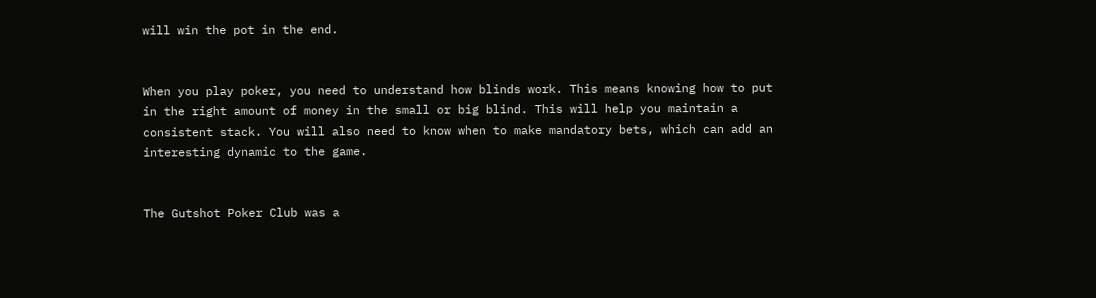will win the pot in the end.


When you play poker, you need to understand how blinds work. This means knowing how to put in the right amount of money in the small or big blind. This will help you maintain a consistent stack. You will also need to know when to make mandatory bets, which can add an interesting dynamic to the game.


The Gutshot Poker Club was a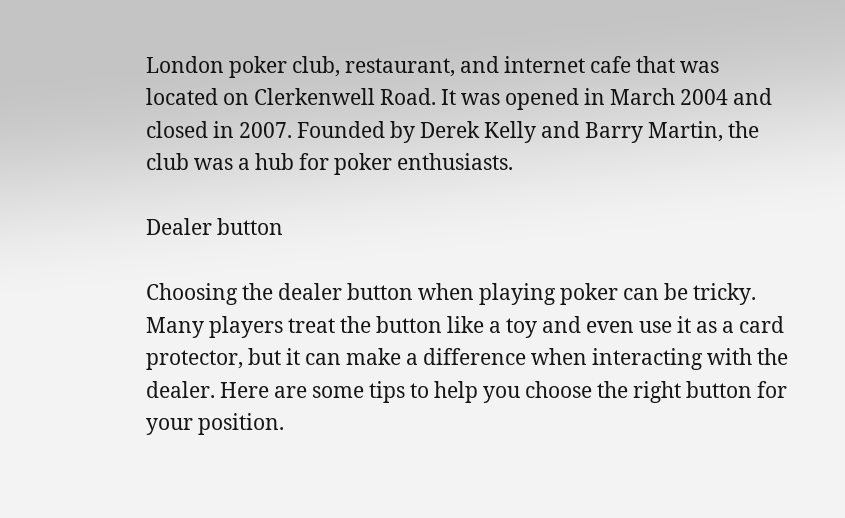London poker club, restaurant, and internet cafe that was located on Clerkenwell Road. It was opened in March 2004 and closed in 2007. Founded by Derek Kelly and Barry Martin, the club was a hub for poker enthusiasts.

Dealer button

Choosing the dealer button when playing poker can be tricky. Many players treat the button like a toy and even use it as a card protector, but it can make a difference when interacting with the dealer. Here are some tips to help you choose the right button for your position.